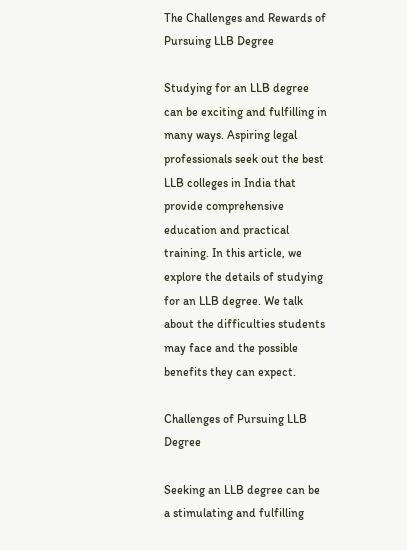The Challenges and Rewards of Pursuing LLB Degree

Studying for an LLB degree can be exciting and fulfilling in many ways. Aspiring legal professionals seek out the best LLB colleges in India that provide comprehensive education and practical training. In this article, we explore the details of studying for an LLB degree. We talk about the difficulties students may face and the possible benefits they can expect.

Challenges of Pursuing LLB Degree

Seeking an LLB degree can be a stimulating and fulfilling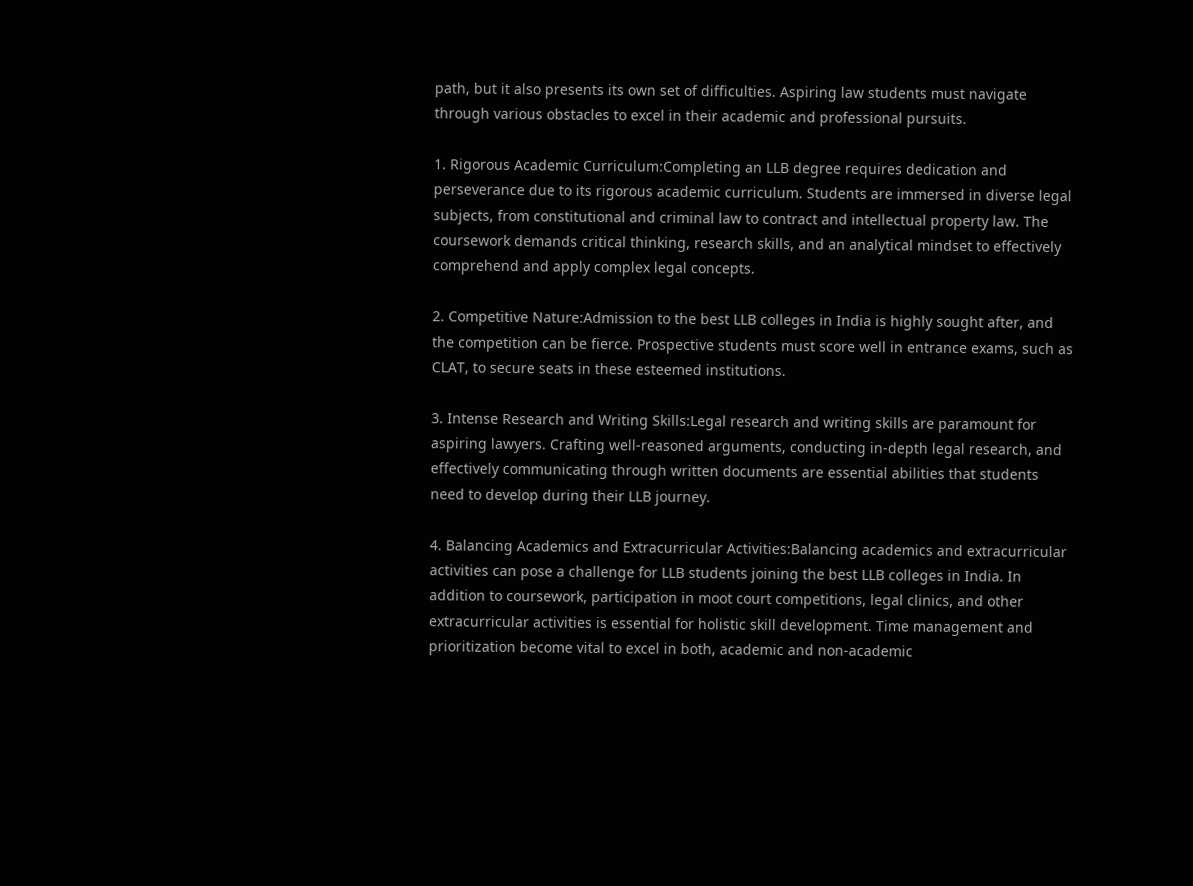path, but it also presents its own set of difficulties. Aspiring law students must navigate through various obstacles to excel in their academic and professional pursuits.

1. Rigorous Academic Curriculum:Completing an LLB degree requires dedication and perseverance due to its rigorous academic curriculum. Students are immersed in diverse legal subjects, from constitutional and criminal law to contract and intellectual property law. The coursework demands critical thinking, research skills, and an analytical mindset to effectively comprehend and apply complex legal concepts.

2. Competitive Nature:Admission to the best LLB colleges in India is highly sought after, and the competition can be fierce. Prospective students must score well in entrance exams, such as CLAT, to secure seats in these esteemed institutions.

3. Intense Research and Writing Skills:Legal research and writing skills are paramount for aspiring lawyers. Crafting well-reasoned arguments, conducting in-depth legal research, and effectively communicating through written documents are essential abilities that students need to develop during their LLB journey.

4. Balancing Academics and Extracurricular Activities:Balancing academics and extracurricular activities can pose a challenge for LLB students joining the best LLB colleges in India. In addition to coursework, participation in moot court competitions, legal clinics, and other extracurricular activities is essential for holistic skill development. Time management and prioritization become vital to excel in both, academic and non-academic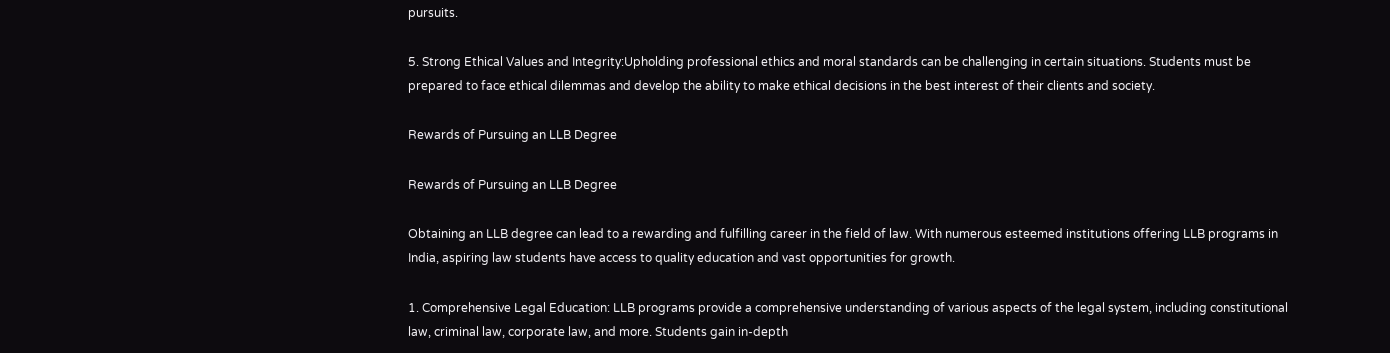pursuits.

5. Strong Ethical Values and Integrity:Upholding professional ethics and moral standards can be challenging in certain situations. Students must be prepared to face ethical dilemmas and develop the ability to make ethical decisions in the best interest of their clients and society.

Rewards of Pursuing an LLB Degree

Rewards of Pursuing an LLB Degree

Obtaining an LLB degree can lead to a rewarding and fulfilling career in the field of law. With numerous esteemed institutions offering LLB programs in India, aspiring law students have access to quality education and vast opportunities for growth.

1. Comprehensive Legal Education: LLB programs provide a comprehensive understanding of various aspects of the legal system, including constitutional law, criminal law, corporate law, and more. Students gain in-depth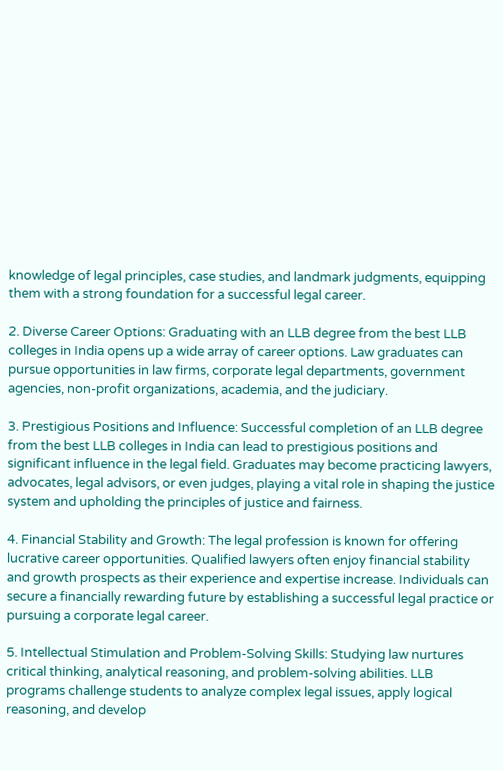knowledge of legal principles, case studies, and landmark judgments, equipping them with a strong foundation for a successful legal career.

2. Diverse Career Options: Graduating with an LLB degree from the best LLB colleges in India opens up a wide array of career options. Law graduates can pursue opportunities in law firms, corporate legal departments, government agencies, non-profit organizations, academia, and the judiciary.

3. Prestigious Positions and Influence: Successful completion of an LLB degree from the best LLB colleges in India can lead to prestigious positions and significant influence in the legal field. Graduates may become practicing lawyers, advocates, legal advisors, or even judges, playing a vital role in shaping the justice system and upholding the principles of justice and fairness.

4. Financial Stability and Growth: The legal profession is known for offering lucrative career opportunities. Qualified lawyers often enjoy financial stability and growth prospects as their experience and expertise increase. Individuals can secure a financially rewarding future by establishing a successful legal practice or pursuing a corporate legal career.

5. Intellectual Stimulation and Problem-Solving Skills: Studying law nurtures critical thinking, analytical reasoning, and problem-solving abilities. LLB programs challenge students to analyze complex legal issues, apply logical reasoning, and develop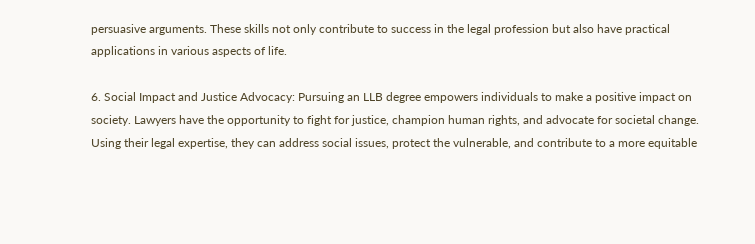persuasive arguments. These skills not only contribute to success in the legal profession but also have practical applications in various aspects of life.

6. Social Impact and Justice Advocacy: Pursuing an LLB degree empowers individuals to make a positive impact on society. Lawyers have the opportunity to fight for justice, champion human rights, and advocate for societal change. Using their legal expertise, they can address social issues, protect the vulnerable, and contribute to a more equitable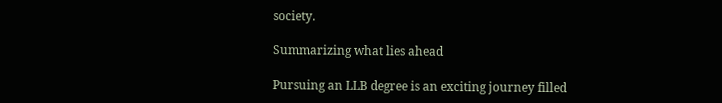society.

Summarizing what lies ahead

Pursuing an LLB degree is an exciting journey filled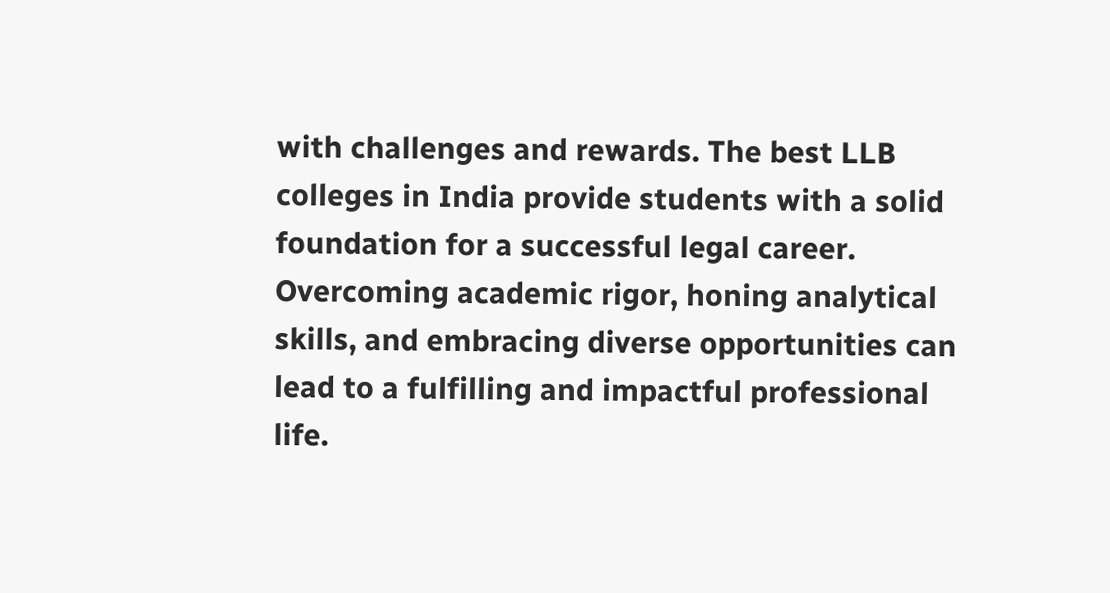with challenges and rewards. The best LLB colleges in India provide students with a solid foundation for a successful legal career. Overcoming academic rigor, honing analytical skills, and embracing diverse opportunities can lead to a fulfilling and impactful professional life.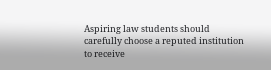Aspiring law students should carefully choose a reputed institution to receive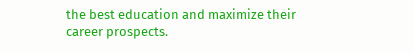the best education and maximize their career prospects.